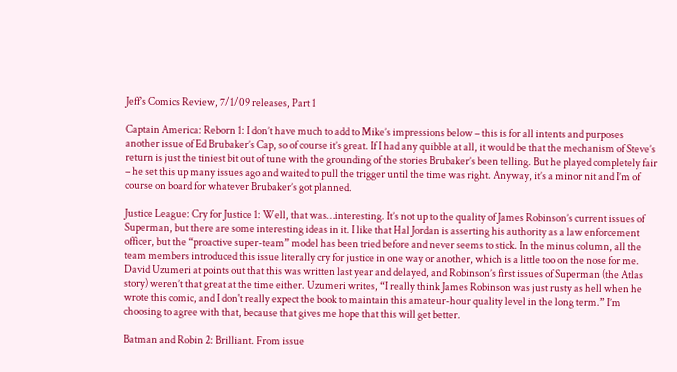Jeff’s Comics Review, 7/1/09 releases, Part 1

Captain America: Reborn 1: I don’t have much to add to Mike’s impressions below – this is for all intents and purposes another issue of Ed Brubaker’s Cap, so of course it’s great. If I had any quibble at all, it would be that the mechanism of Steve’s return is just the tiniest bit out of tune with the grounding of the stories Brubaker’s been telling. But he played completely fair – he set this up many issues ago and waited to pull the trigger until the time was right. Anyway, it’s a minor nit and I’m of course on board for whatever Brubaker’s got planned.

Justice League: Cry for Justice 1: Well, that was…interesting. It’s not up to the quality of James Robinson’s current issues of Superman, but there are some interesting ideas in it. I like that Hal Jordan is asserting his authority as a law enforcement officer, but the “proactive super-team” model has been tried before and never seems to stick. In the minus column, all the team members introduced this issue literally cry for justice in one way or another, which is a little too on the nose for me. David Uzumeri at points out that this was written last year and delayed, and Robinson’s first issues of Superman (the Atlas story) weren’t that great at the time either. Uzumeri writes, “I really think James Robinson was just rusty as hell when he wrote this comic, and I don't really expect the book to maintain this amateur-hour quality level in the long term.” I’m choosing to agree with that, because that gives me hope that this will get better.

Batman and Robin 2: Brilliant. From issue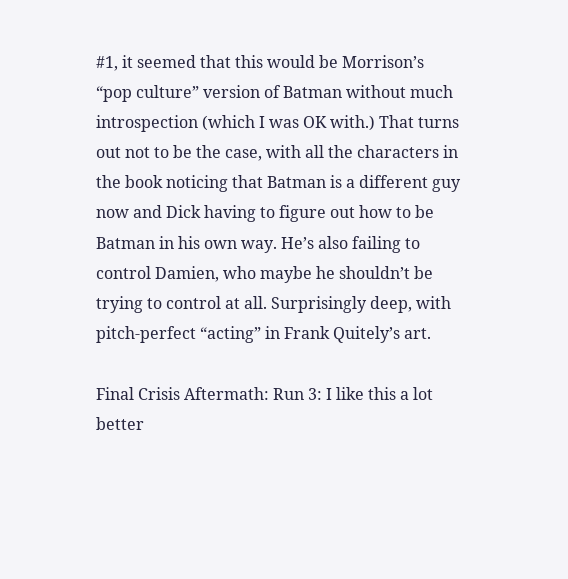#1, it seemed that this would be Morrison’s “pop culture” version of Batman without much introspection (which I was OK with.) That turns out not to be the case, with all the characters in the book noticing that Batman is a different guy now and Dick having to figure out how to be Batman in his own way. He’s also failing to control Damien, who maybe he shouldn’t be trying to control at all. Surprisingly deep, with pitch-perfect “acting” in Frank Quitely’s art.

Final Crisis Aftermath: Run 3: I like this a lot better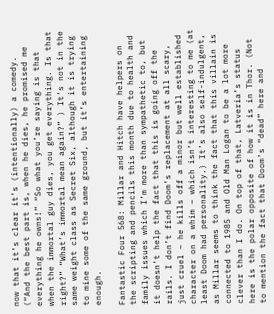now that it’s clear it’s (intentionally) a comedy. (“And the best part is, when he dies, he promised me everything he owns!” “So what you’re saying is that when the immortal guy dies, you get everything. Is that right?” “What’s immortal mean again?” ) It’s not in the same weight class as Secret Six, although it is trying to mine some of the same ground, but it’s entertaining enough.

Fantastic Four 568: Millar and Hitch have helpers on the scripting and pencils this month due to health and family issues which I’m more than sympathetic to, but it doesn’t help the fact that this is going off the rails. I don’t find Doom’s replacement at all scary, just cruel – he kills off a minor but well established character on a whim – which isn’t interesting to me (at least Doom had personality.) It’s also self-indulgent, as Millar seems to think the fact that this villain is connected to 1985 and Old Man Logan to be a lot more clever than I do. On top of that, Latveria’s status here is the polar opposite of how it is in Thor. (Not to mention the fact that Doom’s “dead” here and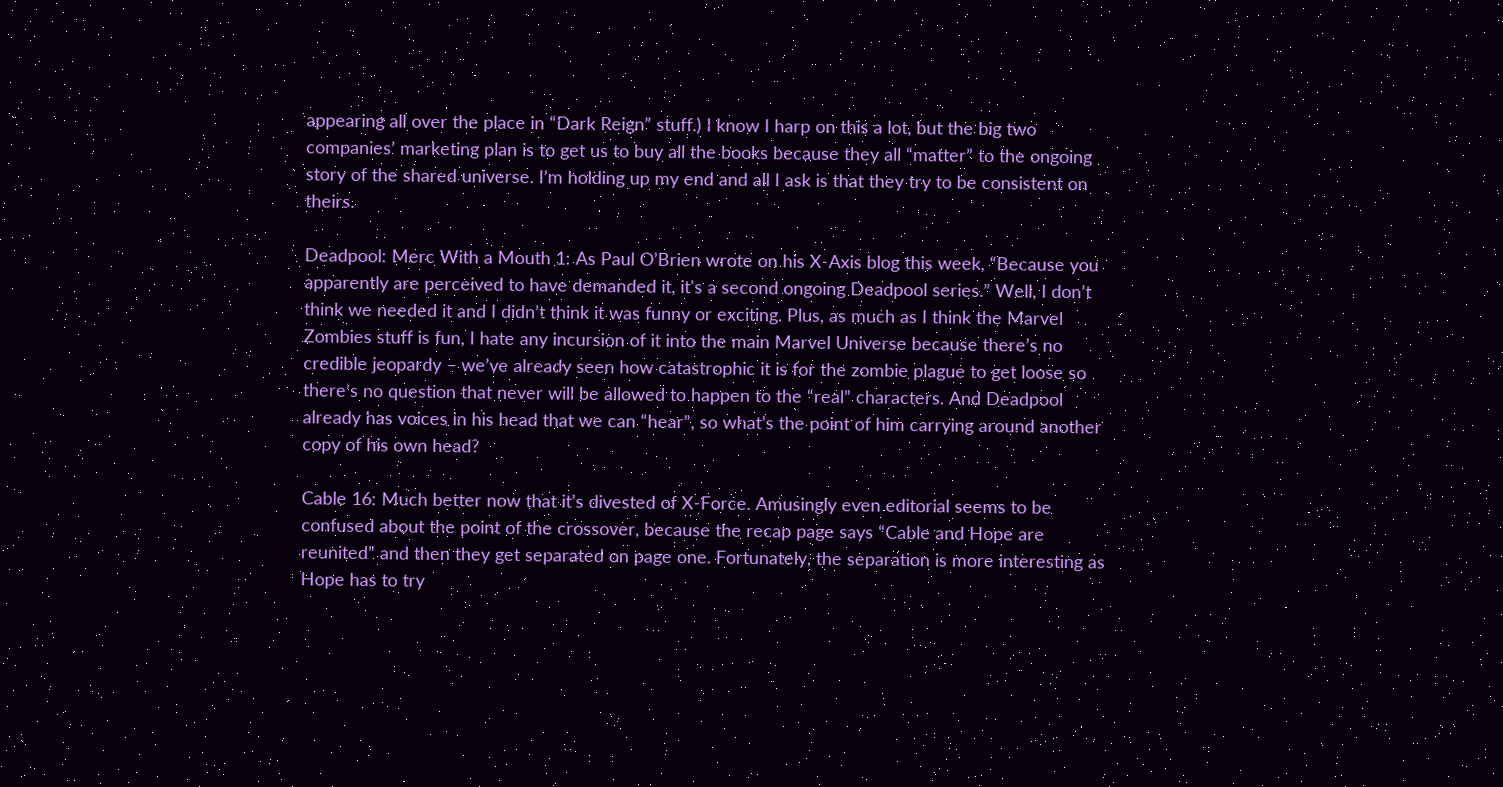appearing all over the place in “Dark Reign” stuff.) I know I harp on this a lot, but the big two companies’ marketing plan is to get us to buy all the books because they all “matter” to the ongoing story of the shared universe. I’m holding up my end and all I ask is that they try to be consistent on theirs.

Deadpool: Merc With a Mouth 1: As Paul O’Brien wrote on his X-Axis blog this week, “Because you apparently are perceived to have demanded it, it's a second ongoing Deadpool series.” Well, I don’t think we needed it and I didn’t think it was funny or exciting. Plus, as much as I think the Marvel Zombies stuff is fun, I hate any incursion of it into the main Marvel Universe because there’s no credible jeopardy – we’ve already seen how catastrophic it is for the zombie plague to get loose so there’s no question that never will be allowed to happen to the “real” characters. And Deadpool already has voices in his head that we can “hear”, so what’s the point of him carrying around another copy of his own head?

Cable 16: Much better now that it’s divested of X-Force. Amusingly even editorial seems to be confused about the point of the crossover, because the recap page says “Cable and Hope are reunited” and then they get separated on page one. Fortunately, the separation is more interesting as Hope has to try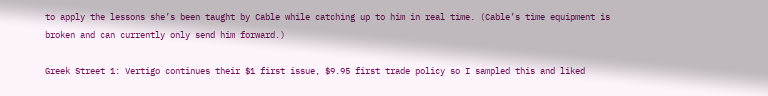to apply the lessons she’s been taught by Cable while catching up to him in real time. (Cable’s time equipment is broken and can currently only send him forward.)

Greek Street 1: Vertigo continues their $1 first issue, $9.95 first trade policy so I sampled this and liked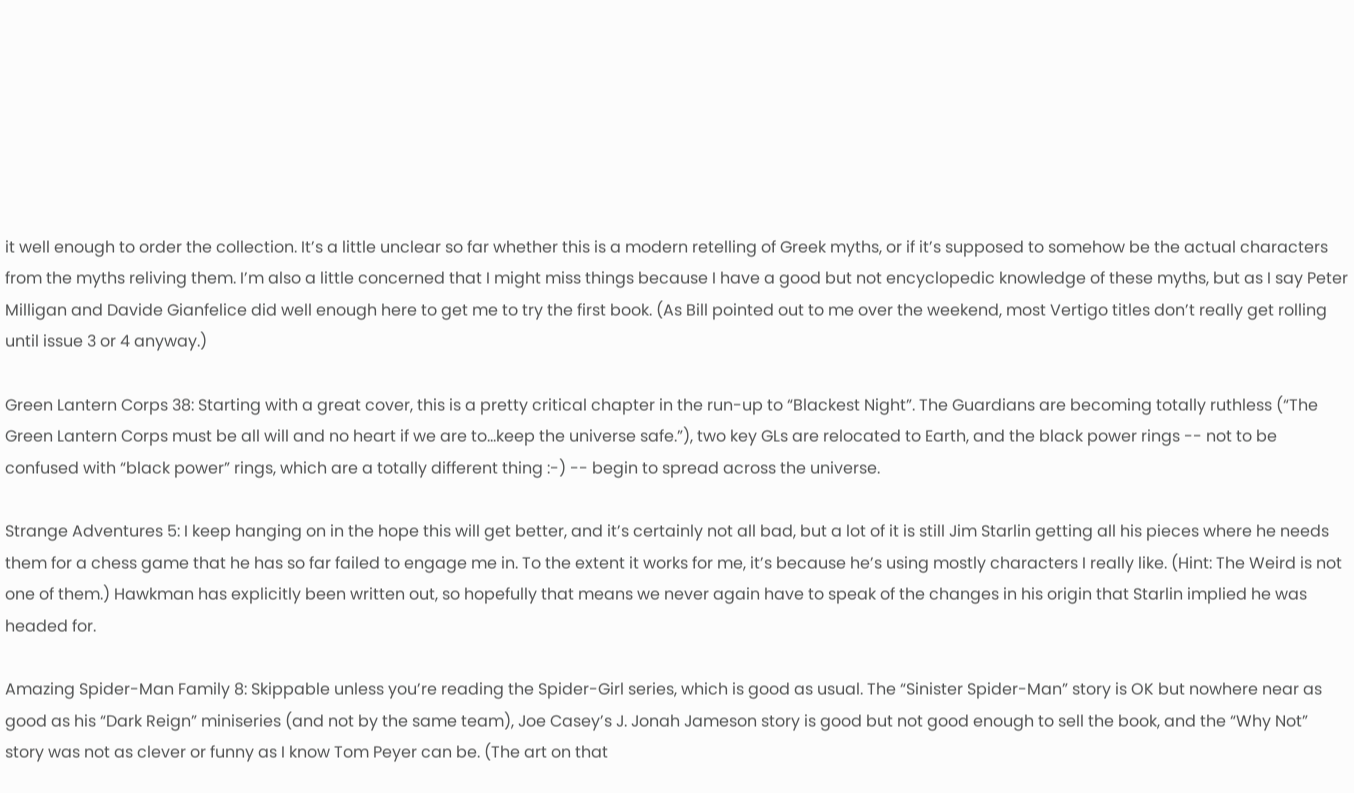it well enough to order the collection. It’s a little unclear so far whether this is a modern retelling of Greek myths, or if it’s supposed to somehow be the actual characters from the myths reliving them. I’m also a little concerned that I might miss things because I have a good but not encyclopedic knowledge of these myths, but as I say Peter Milligan and Davide Gianfelice did well enough here to get me to try the first book. (As Bill pointed out to me over the weekend, most Vertigo titles don’t really get rolling until issue 3 or 4 anyway.)

Green Lantern Corps 38: Starting with a great cover, this is a pretty critical chapter in the run-up to “Blackest Night”. The Guardians are becoming totally ruthless (“The Green Lantern Corps must be all will and no heart if we are to…keep the universe safe.”), two key GLs are relocated to Earth, and the black power rings -- not to be confused with “black power” rings, which are a totally different thing :-) -- begin to spread across the universe.

Strange Adventures 5: I keep hanging on in the hope this will get better, and it’s certainly not all bad, but a lot of it is still Jim Starlin getting all his pieces where he needs them for a chess game that he has so far failed to engage me in. To the extent it works for me, it’s because he’s using mostly characters I really like. (Hint: The Weird is not one of them.) Hawkman has explicitly been written out, so hopefully that means we never again have to speak of the changes in his origin that Starlin implied he was headed for.

Amazing Spider-Man Family 8: Skippable unless you’re reading the Spider-Girl series, which is good as usual. The “Sinister Spider-Man” story is OK but nowhere near as good as his “Dark Reign” miniseries (and not by the same team), Joe Casey’s J. Jonah Jameson story is good but not good enough to sell the book, and the “Why Not” story was not as clever or funny as I know Tom Peyer can be. (The art on that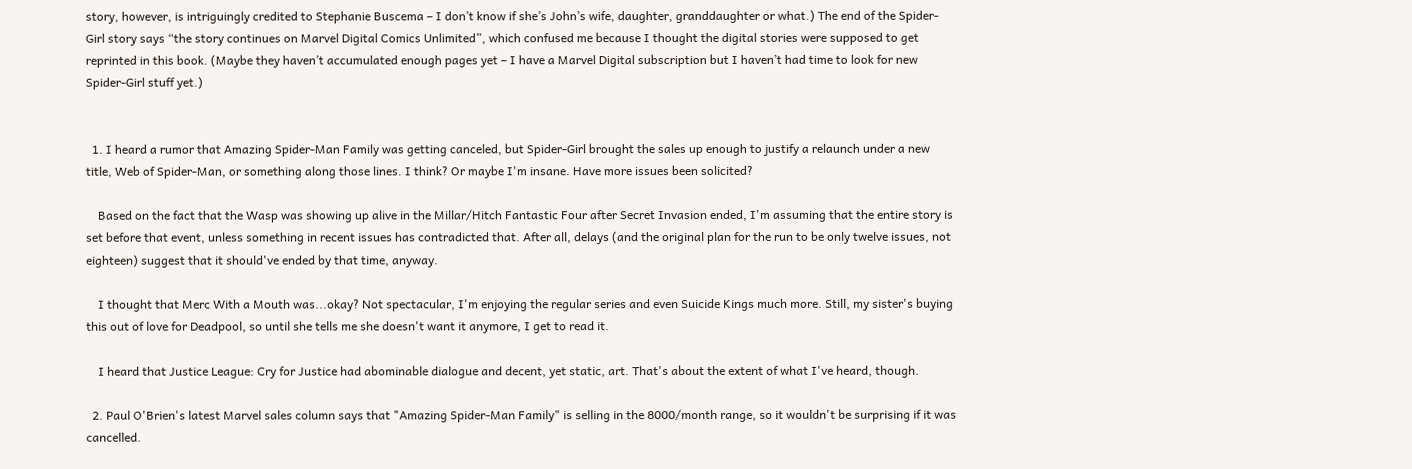story, however, is intriguingly credited to Stephanie Buscema – I don’t know if she’s John’s wife, daughter, granddaughter or what.) The end of the Spider-Girl story says “the story continues on Marvel Digital Comics Unlimited”, which confused me because I thought the digital stories were supposed to get reprinted in this book. (Maybe they haven’t accumulated enough pages yet – I have a Marvel Digital subscription but I haven’t had time to look for new Spider-Girl stuff yet.)


  1. I heard a rumor that Amazing Spider-Man Family was getting canceled, but Spider-Girl brought the sales up enough to justify a relaunch under a new title, Web of Spider-Man, or something along those lines. I think? Or maybe I'm insane. Have more issues been solicited?

    Based on the fact that the Wasp was showing up alive in the Millar/Hitch Fantastic Four after Secret Invasion ended, I'm assuming that the entire story is set before that event, unless something in recent issues has contradicted that. After all, delays (and the original plan for the run to be only twelve issues, not eighteen) suggest that it should've ended by that time, anyway.

    I thought that Merc With a Mouth was...okay? Not spectacular, I'm enjoying the regular series and even Suicide Kings much more. Still, my sister's buying this out of love for Deadpool, so until she tells me she doesn't want it anymore, I get to read it.

    I heard that Justice League: Cry for Justice had abominable dialogue and decent, yet static, art. That's about the extent of what I've heard, though.

  2. Paul O'Brien's latest Marvel sales column says that "Amazing Spider-Man Family" is selling in the 8000/month range, so it wouldn't be surprising if it was cancelled.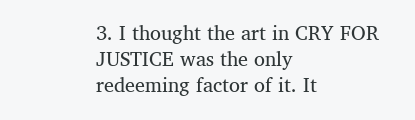3. I thought the art in CRY FOR JUSTICE was the only redeeming factor of it. It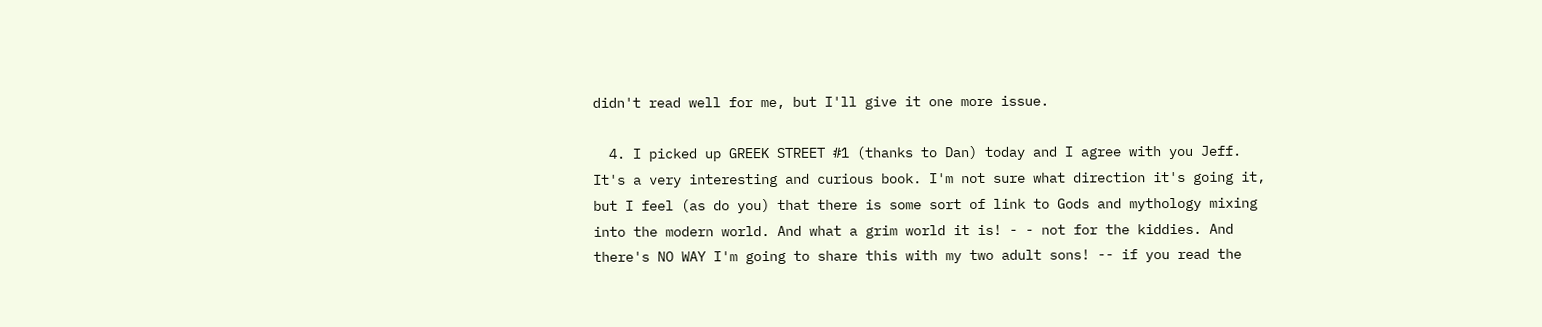didn't read well for me, but I'll give it one more issue.

  4. I picked up GREEK STREET #1 (thanks to Dan) today and I agree with you Jeff. It's a very interesting and curious book. I'm not sure what direction it's going it, but I feel (as do you) that there is some sort of link to Gods and mythology mixing into the modern world. And what a grim world it is! - - not for the kiddies. And there's NO WAY I'm going to share this with my two adult sons! -- if you read the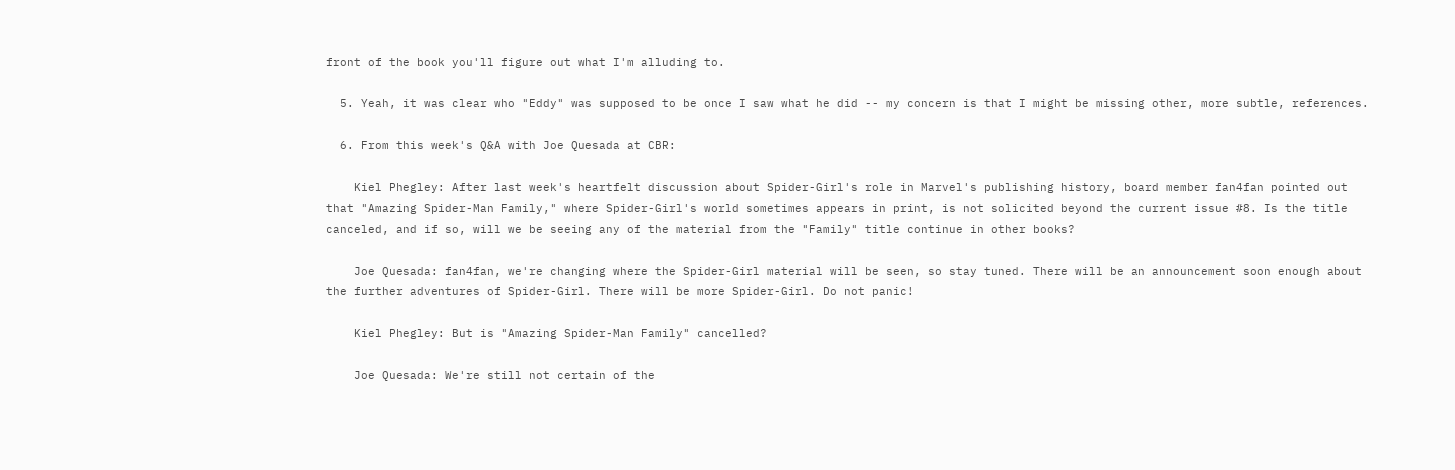front of the book you'll figure out what I'm alluding to.

  5. Yeah, it was clear who "Eddy" was supposed to be once I saw what he did -- my concern is that I might be missing other, more subtle, references.

  6. From this week's Q&A with Joe Quesada at CBR:

    Kiel Phegley: After last week's heartfelt discussion about Spider-Girl's role in Marvel's publishing history, board member fan4fan pointed out that "Amazing Spider-Man Family," where Spider-Girl's world sometimes appears in print, is not solicited beyond the current issue #8. Is the title canceled, and if so, will we be seeing any of the material from the "Family" title continue in other books?

    Joe Quesada: fan4fan, we're changing where the Spider-Girl material will be seen, so stay tuned. There will be an announcement soon enough about the further adventures of Spider-Girl. There will be more Spider-Girl. Do not panic!

    Kiel Phegley: But is "Amazing Spider-Man Family" cancelled?

    Joe Quesada: We're still not certain of the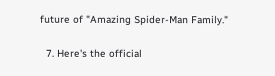future of "Amazing Spider-Man Family."

  7. Here's the official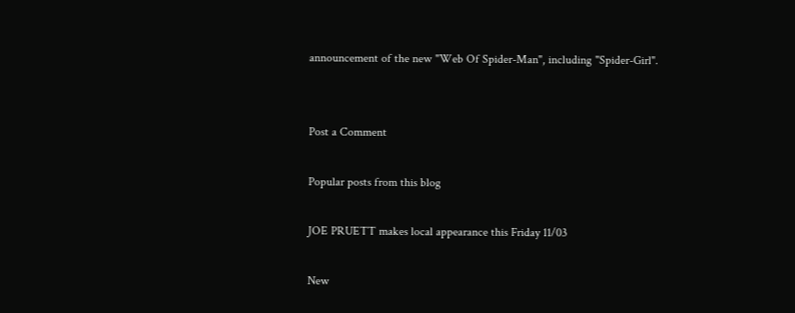announcement of the new "Web Of Spider-Man", including "Spider-Girl".


Post a Comment

Popular posts from this blog

JOE PRUETT makes local appearance this Friday 11/03

New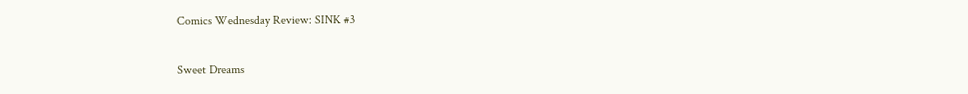Comics Wednesday Review: SINK #3

Sweet Dreams